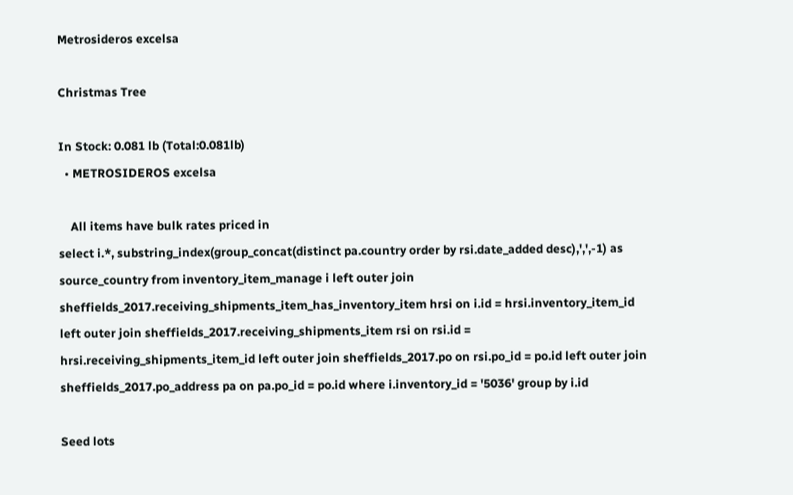Metrosideros excelsa

Christmas Tree

In Stock: 0.081 lb (Total:0.081lb)
  • METROSIDEROS excelsa

    All items have bulk rates priced in
select i.*, substring_index(group_concat(distinct pa.country order by rsi.date_added desc),',',-1) as source_country from inventory_item_manage i left outer join sheffields_2017.receiving_shipments_item_has_inventory_item hrsi on i.id = hrsi.inventory_item_id left outer join sheffields_2017.receiving_shipments_item rsi on rsi.id = hrsi.receiving_shipments_item_id left outer join sheffields_2017.po on rsi.po_id = po.id left outer join sheffields_2017.po_address pa on pa.po_id = po.id where i.inventory_id = '5036' group by i.id

Seed lots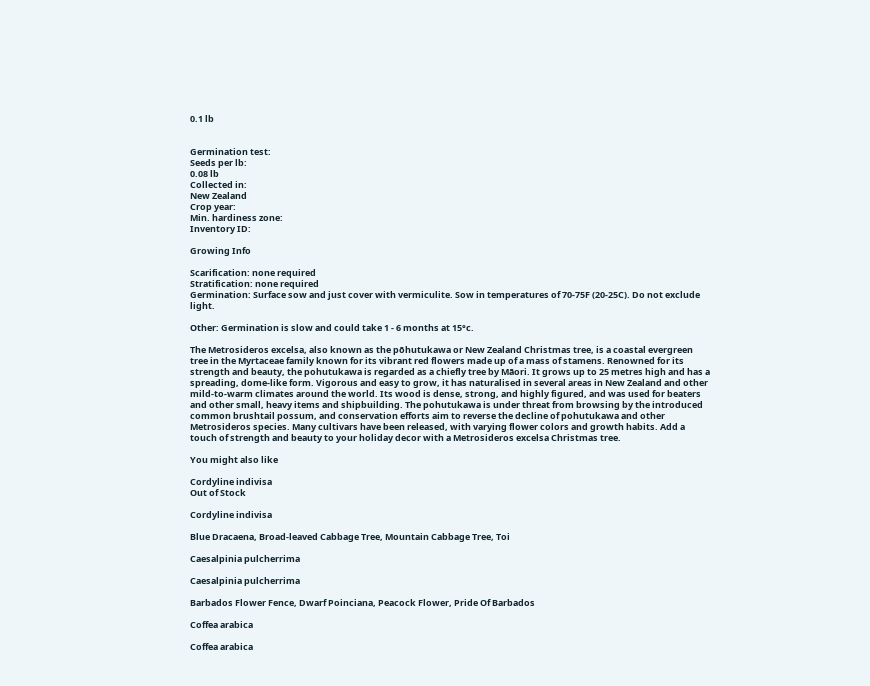0.1 lb


Germination test:
Seeds per lb:
0.08 lb
Collected in:
New Zealand
Crop year:
Min. hardiness zone:
Inventory ID:

Growing Info

Scarification: none required
Stratification: none required
Germination: Surface sow and just cover with vermiculite. Sow in temperatures of 70-75F (20-25C). Do not exclude light.

Other: Germination is slow and could take 1 - 6 months at 15°c.

The Metrosideros excelsa, also known as the pōhutukawa or New Zealand Christmas tree, is a coastal evergreen tree in the Myrtaceae family known for its vibrant red flowers made up of a mass of stamens. Renowned for its strength and beauty, the pohutukawa is regarded as a chiefly tree by Māori. It grows up to 25 metres high and has a spreading, dome-like form. Vigorous and easy to grow, it has naturalised in several areas in New Zealand and other mild-to-warm climates around the world. Its wood is dense, strong, and highly figured, and was used for beaters and other small, heavy items and shipbuilding. The pohutukawa is under threat from browsing by the introduced common brushtail possum, and conservation efforts aim to reverse the decline of pohutukawa and other Metrosideros species. Many cultivars have been released, with varying flower colors and growth habits. Add a touch of strength and beauty to your holiday decor with a Metrosideros excelsa Christmas tree.

You might also like

Cordyline indivisa
Out of Stock

Cordyline indivisa

Blue Dracaena, Broad-leaved Cabbage Tree, Mountain Cabbage Tree, Toi

Caesalpinia pulcherrima

Caesalpinia pulcherrima

Barbados Flower Fence, Dwarf Poinciana, Peacock Flower, Pride Of Barbados

Coffea arabica

Coffea arabica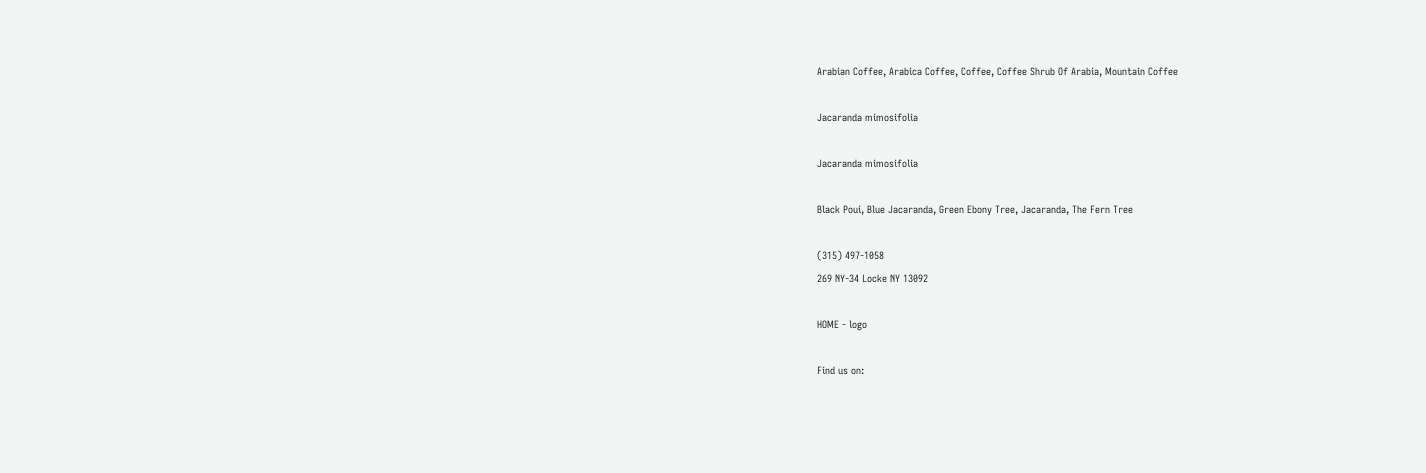Arabian Coffee, Arabica Coffee, Coffee, Coffee Shrub Of Arabia, Mountain Coffee

Jacaranda mimosifolia

Jacaranda mimosifolia

Black Poui, Blue Jacaranda, Green Ebony Tree, Jacaranda, The Fern Tree

(315) 497-1058
269 NY-34 Locke NY 13092

HOME - logo

Find us on: